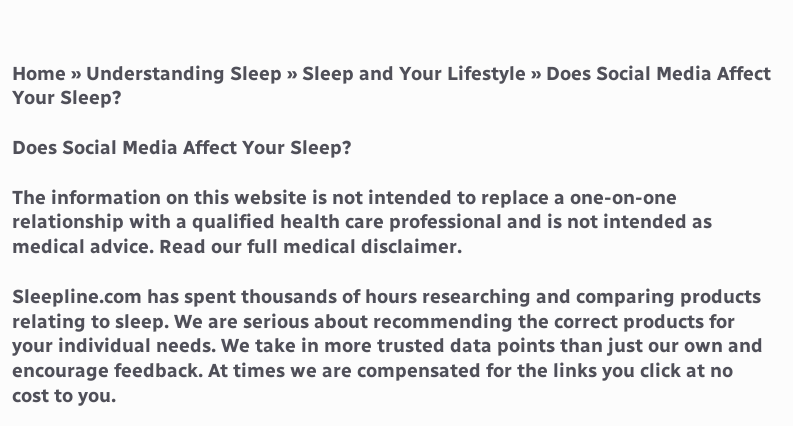Home » Understanding Sleep » Sleep and Your Lifestyle » Does Social Media Affect Your Sleep?

Does Social Media Affect Your Sleep?

The information on this website is not intended to replace a one-on-one relationship with a qualified health care professional and is not intended as medical advice. Read our full medical disclaimer.

Sleepline.com has spent thousands of hours researching and comparing products relating to sleep. We are serious about recommending the correct products for your individual needs. We take in more trusted data points than just our own and encourage feedback. At times we are compensated for the links you click at no cost to you.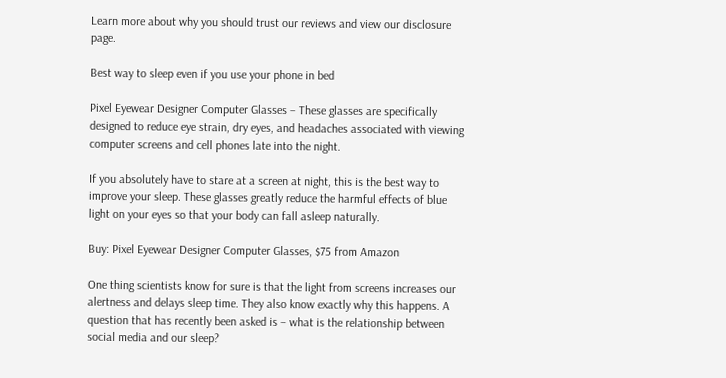Learn more about why you should trust our reviews and view our disclosure page.

Best way to sleep even if you use your phone in bed

Pixel Eyewear Designer Computer Glasses – These glasses are specifically designed to reduce eye strain, dry eyes, and headaches associated with viewing computer screens and cell phones late into the night.

If you absolutely have to stare at a screen at night, this is the best way to improve your sleep. These glasses greatly reduce the harmful effects of blue light on your eyes so that your body can fall asleep naturally.

Buy: Pixel Eyewear Designer Computer Glasses, $75 from Amazon

One thing scientists know for sure is that the light from screens increases our alertness and delays sleep time. They also know exactly why this happens. A question that has recently been asked is – what is the relationship between social media and our sleep?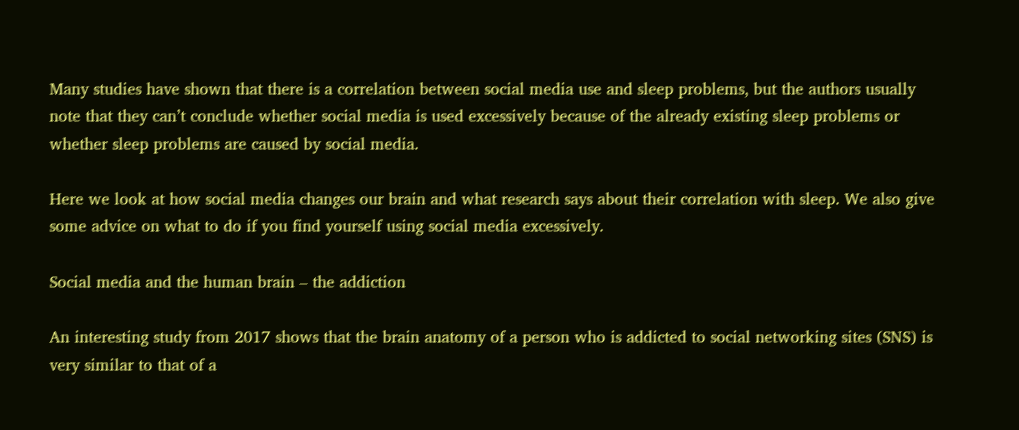Many studies have shown that there is a correlation between social media use and sleep problems, but the authors usually note that they can’t conclude whether social media is used excessively because of the already existing sleep problems or whether sleep problems are caused by social media.

Here we look at how social media changes our brain and what research says about their correlation with sleep. We also give some advice on what to do if you find yourself using social media excessively.

Social media and the human brain – the addiction

An interesting study from 2017 shows that the brain anatomy of a person who is addicted to social networking sites (SNS) is very similar to that of a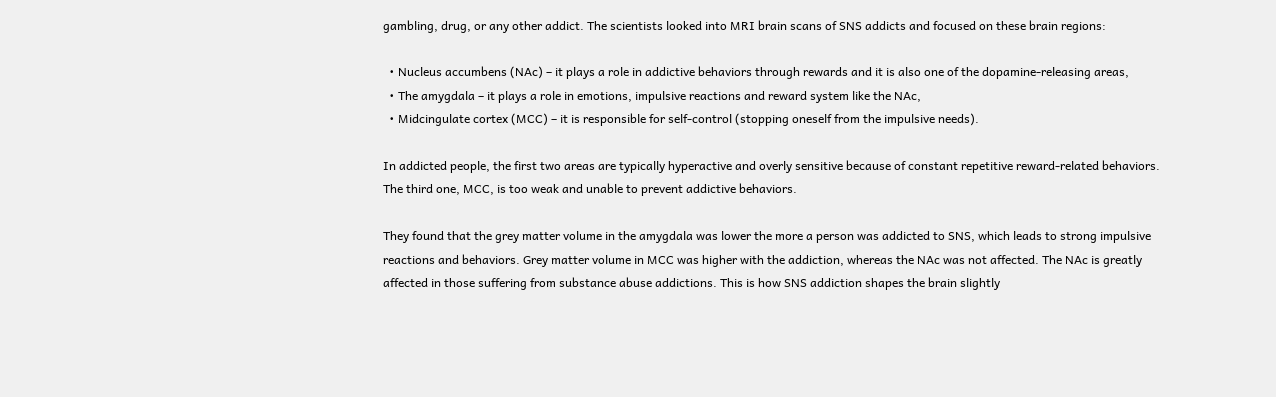gambling, drug, or any other addict. The scientists looked into MRI brain scans of SNS addicts and focused on these brain regions:

  • Nucleus accumbens (NAc) – it plays a role in addictive behaviors through rewards and it is also one of the dopamine-releasing areas,
  • The amygdala – it plays a role in emotions, impulsive reactions and reward system like the NAc,
  • Midcingulate cortex (MCC) – it is responsible for self-control (stopping oneself from the impulsive needs).

In addicted people, the first two areas are typically hyperactive and overly sensitive because of constant repetitive reward-related behaviors. The third one, MCC, is too weak and unable to prevent addictive behaviors.

They found that the grey matter volume in the amygdala was lower the more a person was addicted to SNS, which leads to strong impulsive reactions and behaviors. Grey matter volume in MCC was higher with the addiction, whereas the NAc was not affected. The NAc is greatly affected in those suffering from substance abuse addictions. This is how SNS addiction shapes the brain slightly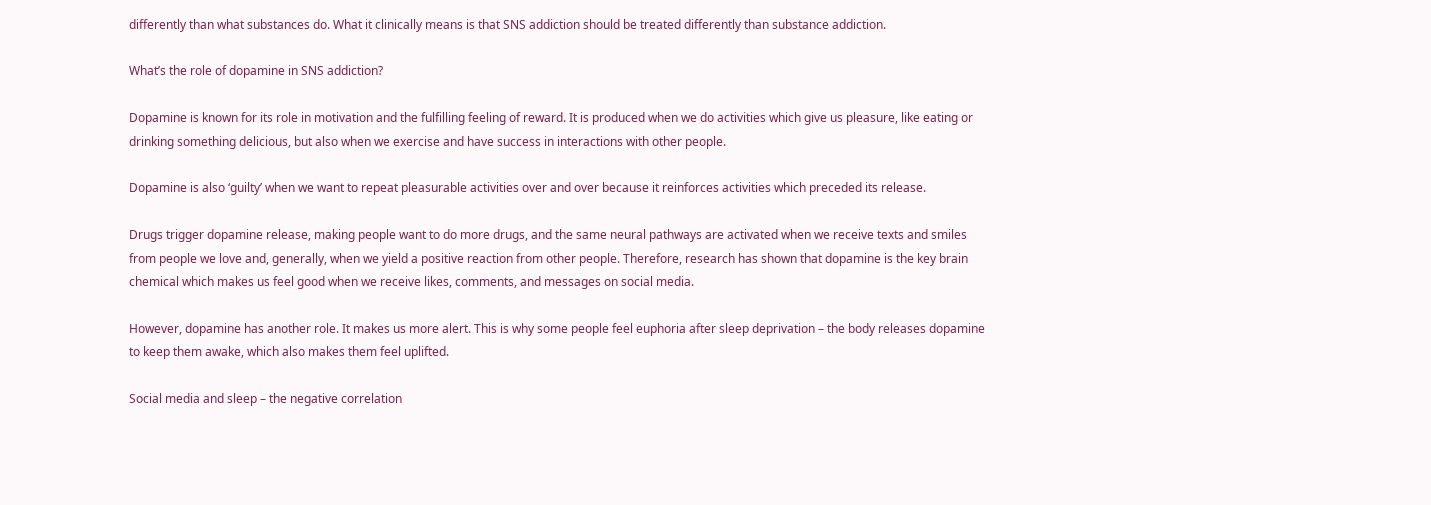differently than what substances do. What it clinically means is that SNS addiction should be treated differently than substance addiction.

What’s the role of dopamine in SNS addiction?

Dopamine is known for its role in motivation and the fulfilling feeling of reward. It is produced when we do activities which give us pleasure, like eating or drinking something delicious, but also when we exercise and have success in interactions with other people.

Dopamine is also ‘guilty’ when we want to repeat pleasurable activities over and over because it reinforces activities which preceded its release.

Drugs trigger dopamine release, making people want to do more drugs, and the same neural pathways are activated when we receive texts and smiles from people we love and, generally, when we yield a positive reaction from other people. Therefore, research has shown that dopamine is the key brain chemical which makes us feel good when we receive likes, comments, and messages on social media.

However, dopamine has another role. It makes us more alert. This is why some people feel euphoria after sleep deprivation – the body releases dopamine to keep them awake, which also makes them feel uplifted.

Social media and sleep – the negative correlation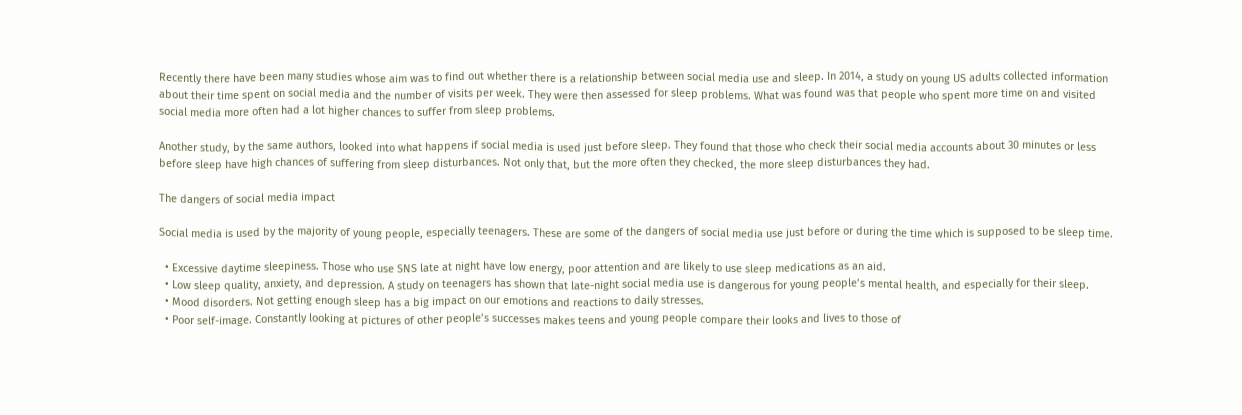Recently there have been many studies whose aim was to find out whether there is a relationship between social media use and sleep. In 2014, a study on young US adults collected information about their time spent on social media and the number of visits per week. They were then assessed for sleep problems. What was found was that people who spent more time on and visited social media more often had a lot higher chances to suffer from sleep problems.

Another study, by the same authors, looked into what happens if social media is used just before sleep. They found that those who check their social media accounts about 30 minutes or less before sleep have high chances of suffering from sleep disturbances. Not only that, but the more often they checked, the more sleep disturbances they had.

The dangers of social media impact

Social media is used by the majority of young people, especially teenagers. These are some of the dangers of social media use just before or during the time which is supposed to be sleep time.

  • Excessive daytime sleepiness. Those who use SNS late at night have low energy, poor attention and are likely to use sleep medications as an aid.
  • Low sleep quality, anxiety, and depression. A study on teenagers has shown that late-night social media use is dangerous for young people’s mental health, and especially for their sleep.
  • Mood disorders. Not getting enough sleep has a big impact on our emotions and reactions to daily stresses.
  • Poor self-image. Constantly looking at pictures of other people’s successes makes teens and young people compare their looks and lives to those of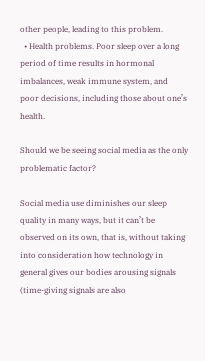other people, leading to this problem.
  • Health problems. Poor sleep over a long period of time results in hormonal imbalances, weak immune system, and poor decisions, including those about one’s health.

Should we be seeing social media as the only problematic factor?

Social media use diminishes our sleep quality in many ways, but it can’t be observed on its own, that is, without taking into consideration how technology in general gives our bodies arousing signals (time-giving signals are also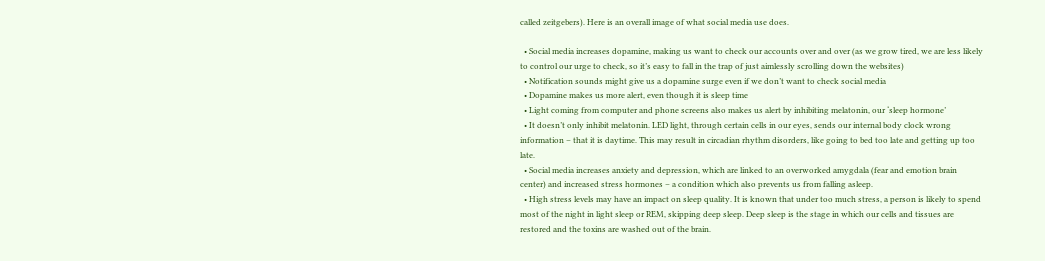called zeitgebers). Here is an overall image of what social media use does.

  • Social media increases dopamine, making us want to check our accounts over and over (as we grow tired, we are less likely to control our urge to check, so it’s easy to fall in the trap of just aimlessly scrolling down the websites)
  • Notification sounds might give us a dopamine surge even if we don’t want to check social media
  • Dopamine makes us more alert, even though it is sleep time
  • Light coming from computer and phone screens also makes us alert by inhibiting melatonin, our ‘sleep hormone’
  • It doesn’t only inhibit melatonin. LED light, through certain cells in our eyes, sends our internal body clock wrong information – that it is daytime. This may result in circadian rhythm disorders, like going to bed too late and getting up too late.
  • Social media increases anxiety and depression, which are linked to an overworked amygdala (fear and emotion brain center) and increased stress hormones – a condition which also prevents us from falling asleep.
  • High stress levels may have an impact on sleep quality. It is known that under too much stress, a person is likely to spend most of the night in light sleep or REM, skipping deep sleep. Deep sleep is the stage in which our cells and tissues are restored and the toxins are washed out of the brain.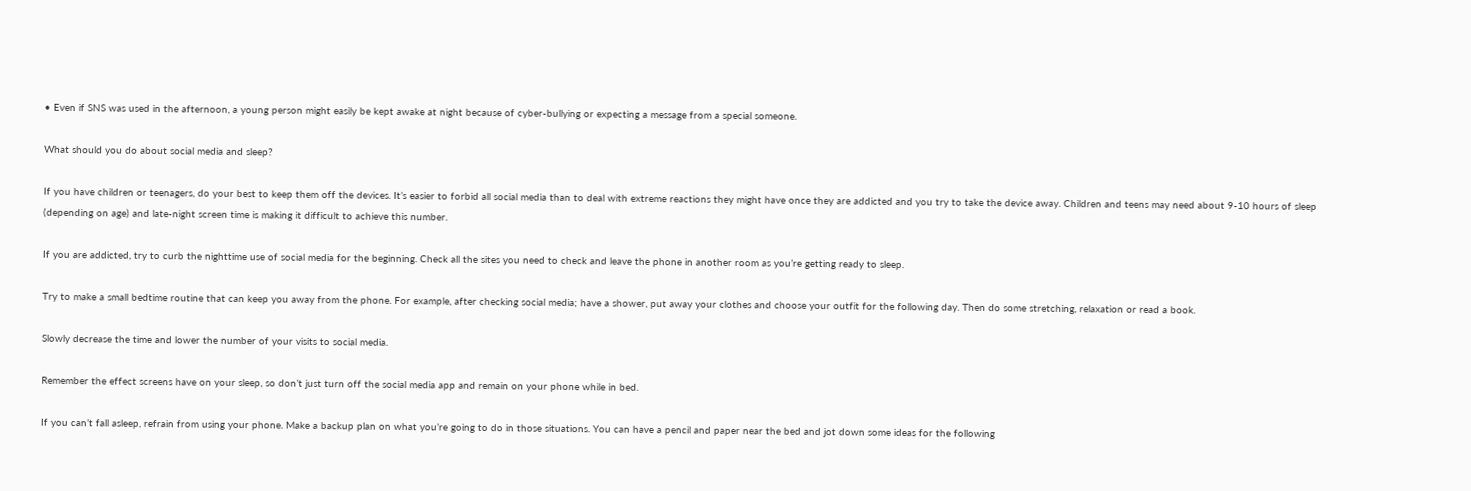• Even if SNS was used in the afternoon, a young person might easily be kept awake at night because of cyber-bullying or expecting a message from a special someone.

What should you do about social media and sleep?

If you have children or teenagers, do your best to keep them off the devices. It’s easier to forbid all social media than to deal with extreme reactions they might have once they are addicted and you try to take the device away. Children and teens may need about 9-10 hours of sleep (depending on age) and late-night screen time is making it difficult to achieve this number.

If you are addicted, try to curb the nighttime use of social media for the beginning. Check all the sites you need to check and leave the phone in another room as you’re getting ready to sleep.

Try to make a small bedtime routine that can keep you away from the phone. For example, after checking social media; have a shower, put away your clothes and choose your outfit for the following day. Then do some stretching, relaxation or read a book.

Slowly decrease the time and lower the number of your visits to social media.

Remember the effect screens have on your sleep, so don’t just turn off the social media app and remain on your phone while in bed.

If you can’t fall asleep, refrain from using your phone. Make a backup plan on what you’re going to do in those situations. You can have a pencil and paper near the bed and jot down some ideas for the following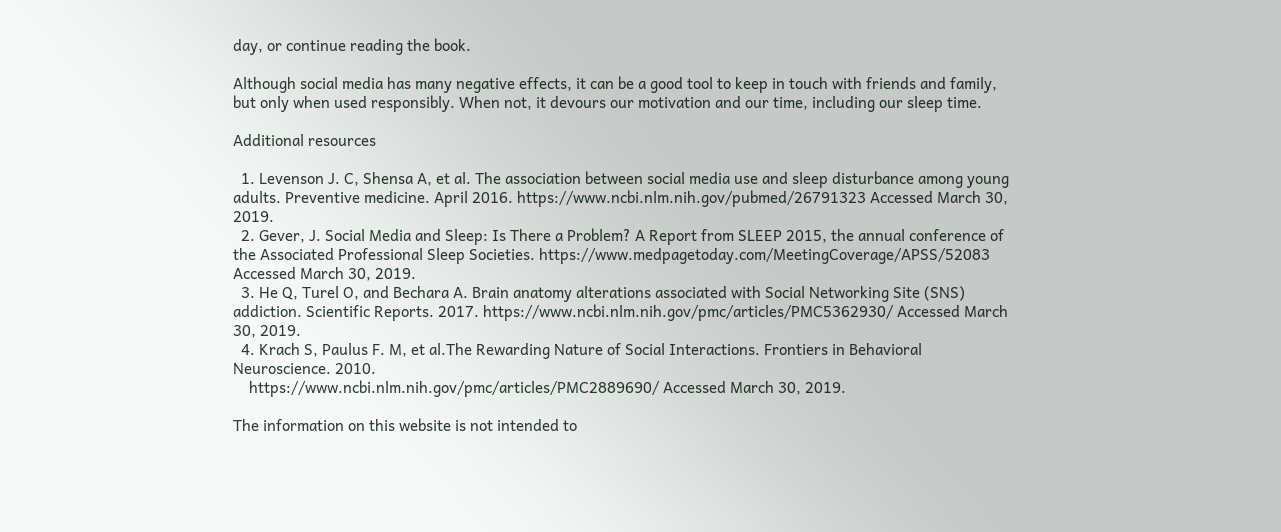day, or continue reading the book.

Although social media has many negative effects, it can be a good tool to keep in touch with friends and family, but only when used responsibly. When not, it devours our motivation and our time, including our sleep time.

Additional resources

  1. Levenson J. C, Shensa A, et al. The association between social media use and sleep disturbance among young adults. Preventive medicine. April 2016. https://www.ncbi.nlm.nih.gov/pubmed/26791323 Accessed March 30, 2019.
  2. Gever, J. Social Media and Sleep: Is There a Problem? A Report from SLEEP 2015, the annual conference of the Associated Professional Sleep Societies. https://www.medpagetoday.com/MeetingCoverage/APSS/52083 Accessed March 30, 2019.
  3. He Q, Turel O, and Bechara A. Brain anatomy alterations associated with Social Networking Site (SNS) addiction. Scientific Reports. 2017. https://www.ncbi.nlm.nih.gov/pmc/articles/PMC5362930/ Accessed March 30, 2019.
  4. Krach S, Paulus F. M, et al.The Rewarding Nature of Social Interactions. Frontiers in Behavioral Neuroscience. 2010.
    https://www.ncbi.nlm.nih.gov/pmc/articles/PMC2889690/ Accessed March 30, 2019.

The information on this website is not intended to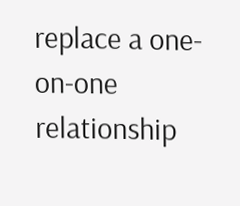replace a one-on-one relationship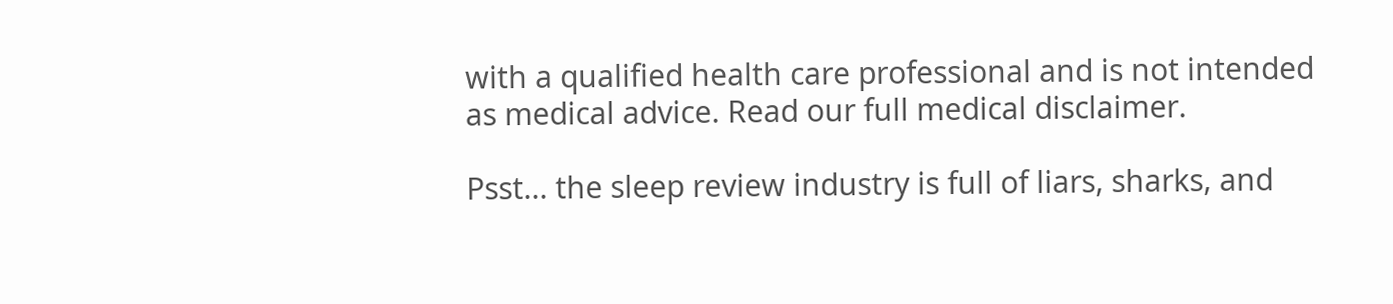with a qualified health care professional and is not intended as medical advice. Read our full medical disclaimer.

Psst... the sleep review industry is full of liars, sharks, and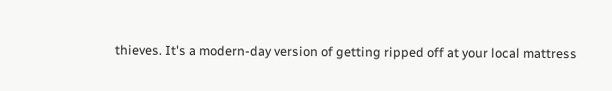thieves. It's a modern-day version of getting ripped off at your local mattress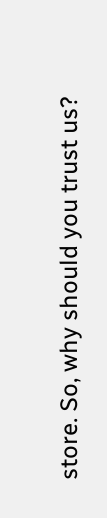store. So, why should you trust us?